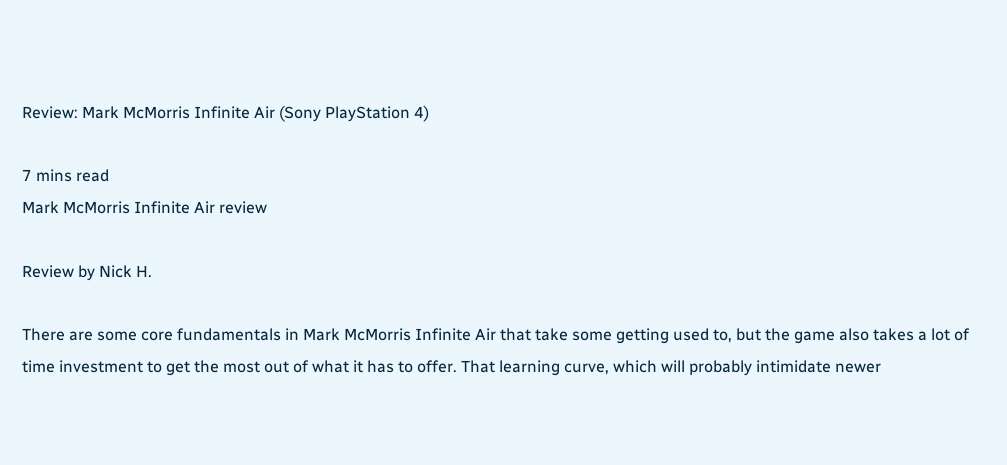Review: Mark McMorris Infinite Air (Sony PlayStation 4)

7 mins read
Mark McMorris Infinite Air review

Review by Nick H.

There are some core fundamentals in Mark McMorris Infinite Air that take some getting used to, but the game also takes a lot of time investment to get the most out of what it has to offer. That learning curve, which will probably intimidate newer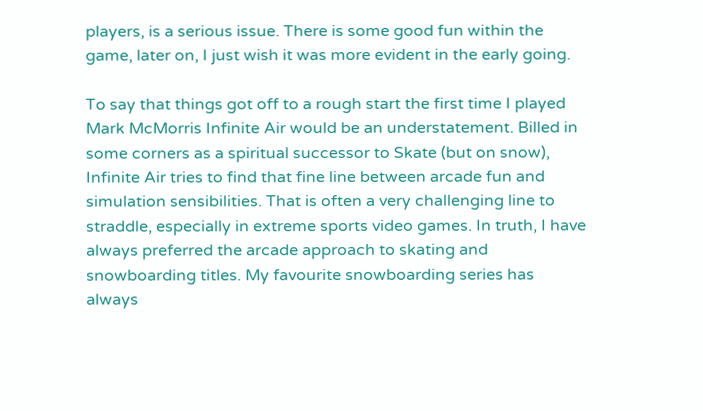players, is a serious issue. There is some good fun within the game, later on, I just wish it was more evident in the early going.

To say that things got off to a rough start the first time I played Mark McMorris Infinite Air would be an understatement. Billed in some corners as a spiritual successor to Skate (but on snow), Infinite Air tries to find that fine line between arcade fun and simulation sensibilities. That is often a very challenging line to straddle, especially in extreme sports video games. In truth, I have always preferred the arcade approach to skating and snowboarding titles. My favourite snowboarding series has always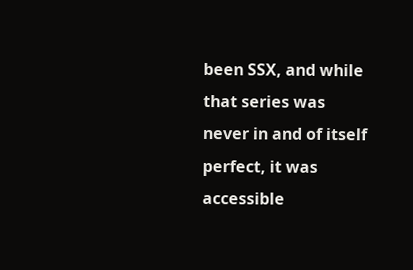been SSX, and while that series was never in and of itself perfect, it was accessible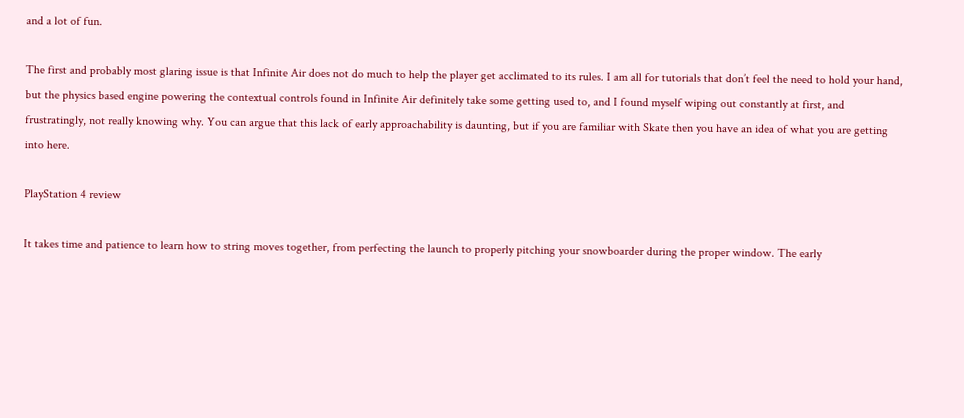and a lot of fun.

The first and probably most glaring issue is that Infinite Air does not do much to help the player get acclimated to its rules. I am all for tutorials that don’t feel the need to hold your hand, but the physics based engine powering the contextual controls found in Infinite Air definitely take some getting used to, and I found myself wiping out constantly at first, and frustratingly, not really knowing why. You can argue that this lack of early approachability is daunting, but if you are familiar with Skate then you have an idea of what you are getting into here.

PlayStation 4 review

It takes time and patience to learn how to string moves together, from perfecting the launch to properly pitching your snowboarder during the proper window. The early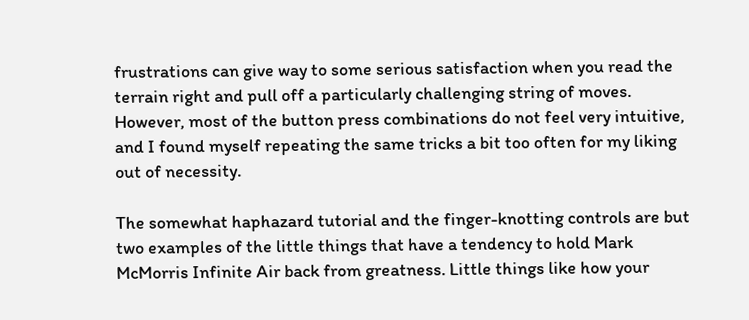frustrations can give way to some serious satisfaction when you read the terrain right and pull off a particularly challenging string of moves. However, most of the button press combinations do not feel very intuitive, and I found myself repeating the same tricks a bit too often for my liking out of necessity.

The somewhat haphazard tutorial and the finger-knotting controls are but two examples of the little things that have a tendency to hold Mark McMorris Infinite Air back from greatness. Little things like how your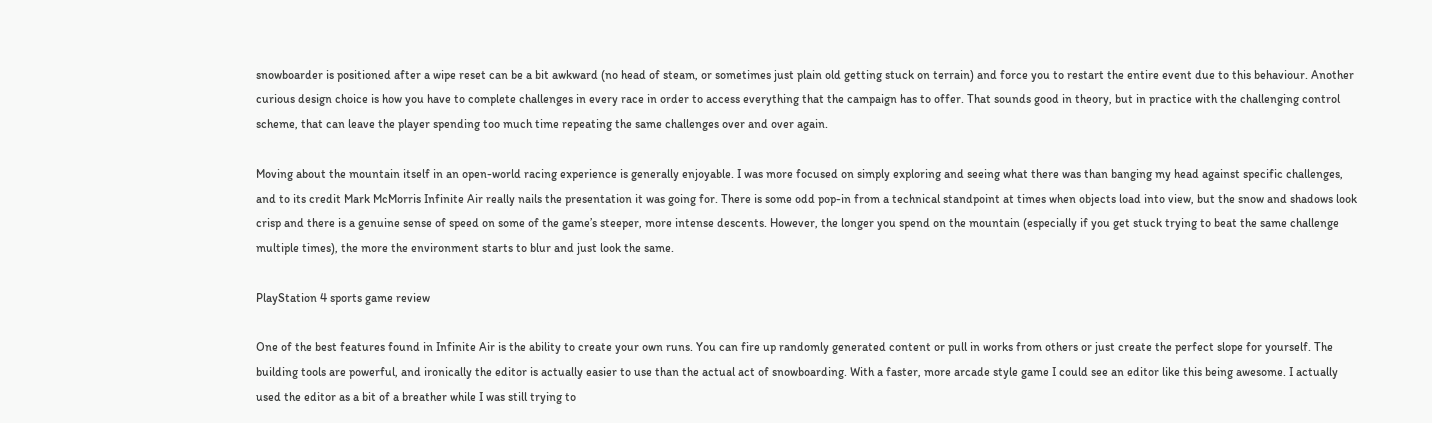snowboarder is positioned after a wipe reset can be a bit awkward (no head of steam, or sometimes just plain old getting stuck on terrain) and force you to restart the entire event due to this behaviour. Another curious design choice is how you have to complete challenges in every race in order to access everything that the campaign has to offer. That sounds good in theory, but in practice with the challenging control scheme, that can leave the player spending too much time repeating the same challenges over and over again.

Moving about the mountain itself in an open-world racing experience is generally enjoyable. I was more focused on simply exploring and seeing what there was than banging my head against specific challenges, and to its credit Mark McMorris Infinite Air really nails the presentation it was going for. There is some odd pop-in from a technical standpoint at times when objects load into view, but the snow and shadows look crisp and there is a genuine sense of speed on some of the game’s steeper, more intense descents. However, the longer you spend on the mountain (especially if you get stuck trying to beat the same challenge multiple times), the more the environment starts to blur and just look the same.

PlayStation 4 sports game review

One of the best features found in Infinite Air is the ability to create your own runs. You can fire up randomly generated content or pull in works from others or just create the perfect slope for yourself. The building tools are powerful, and ironically the editor is actually easier to use than the actual act of snowboarding. With a faster, more arcade style game I could see an editor like this being awesome. I actually used the editor as a bit of a breather while I was still trying to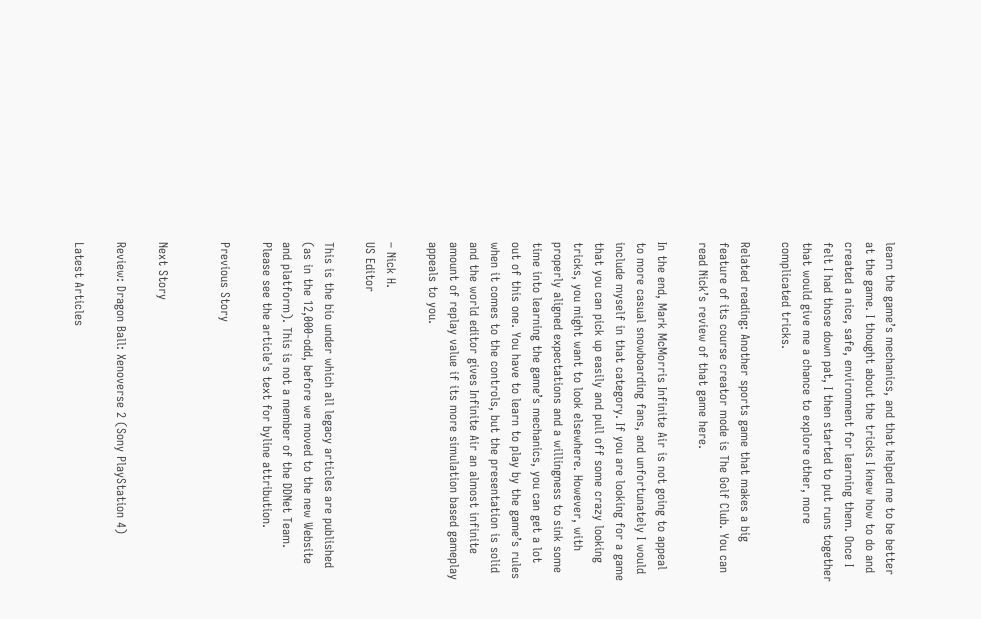learn the game’s mechanics, and that helped me to be better at the game. I thought about the tricks I knew how to do and created a nice, safe, environment for learning them. Once I felt I had those down pat, I then started to put runs together that would give me a chance to explore other, more complicated tricks.

Related reading: Another sports game that makes a big feature of its course creator mode is The Golf Club. You can read Nick’s review of that game here.

In the end, Mark McMorris Infinite Air is not going to appeal to more casual snowboarding fans, and unfortunately I would include myself in that category. If you are looking for a game that you can pick up easily and pull off some crazy looking tricks, you might want to look elsewhere. However, with properly aligned expectations and a willingness to sink some time into learning the game’s mechanics, you can get a lot out of this one. You have to learn to play by the game’s rules when it comes to the controls, but the presentation is solid and the world editor gives Infinite Air an almost infinite amount of replay value if its more simulation based gameplay appeals to you.

– Nick H.
US Editor

This is the bio under which all legacy articles are published (as in the 12,000-odd, before we moved to the new Website and platform). This is not a member of the DDNet Team. Please see the article's text for byline attribution.

Previous Story


Next Story

Review: Dragon Ball: Xenoverse 2 (Sony PlayStation 4)

Latest Articles